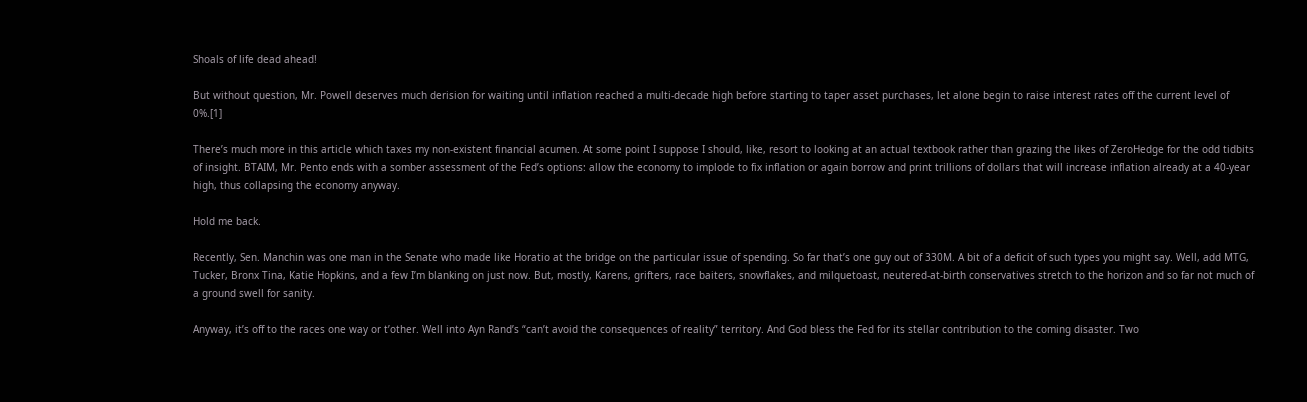Shoals of life dead ahead!

But without question, Mr. Powell deserves much derision for waiting until inflation reached a multi-decade high before starting to taper asset purchases, let alone begin to raise interest rates off the current level of 0%.[1]

There’s much more in this article which taxes my non-existent financial acumen. At some point I suppose I should, like, resort to looking at an actual textbook rather than grazing the likes of ZeroHedge for the odd tidbits of insight. BTAIM, Mr. Pento ends with a somber assessment of the Fed’s options: allow the economy to implode to fix inflation or again borrow and print trillions of dollars that will increase inflation already at a 40-year high, thus collapsing the economy anyway.

Hold me back.

Recently, Sen. Manchin was one man in the Senate who made like Horatio at the bridge on the particular issue of spending. So far that’s one guy out of 330M. A bit of a deficit of such types you might say. Well, add MTG, Tucker, Bronx Tina, Katie Hopkins, and a few I’m blanking on just now. But, mostly, Karens, grifters, race baiters, snowflakes, and milquetoast, neutered-at-birth conservatives stretch to the horizon and so far not much of a ground swell for sanity.

Anyway, it’s off to the races one way or t’other. Well into Ayn Rand’s “can’t avoid the consequences of reality” territory. And God bless the Fed for its stellar contribution to the coming disaster. Two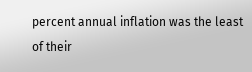percent annual inflation was the least of their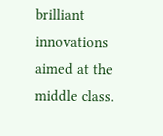brilliant innovations aimed at the middle class.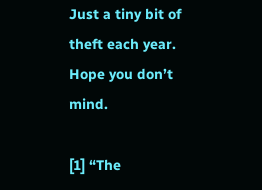Just a tiny bit of theft each year. Hope you don’t mind.

[1] “The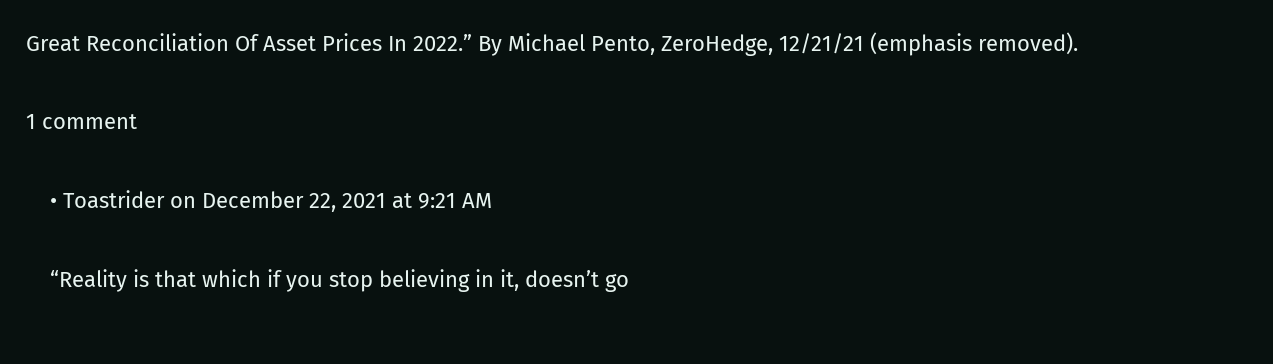Great Reconciliation Of Asset Prices In 2022.” By Michael Pento, ZeroHedge, 12/21/21 (emphasis removed).

1 comment

    • Toastrider on December 22, 2021 at 9:21 AM

    “Reality is that which if you stop believing in it, doesn’t go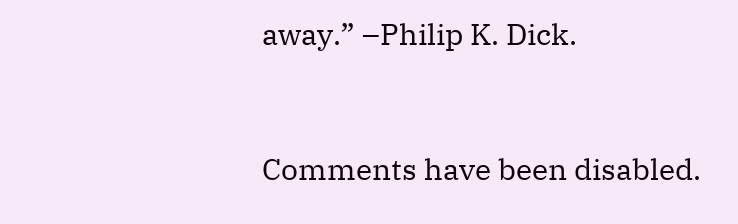away.” –Philip K. Dick.


Comments have been disabled.